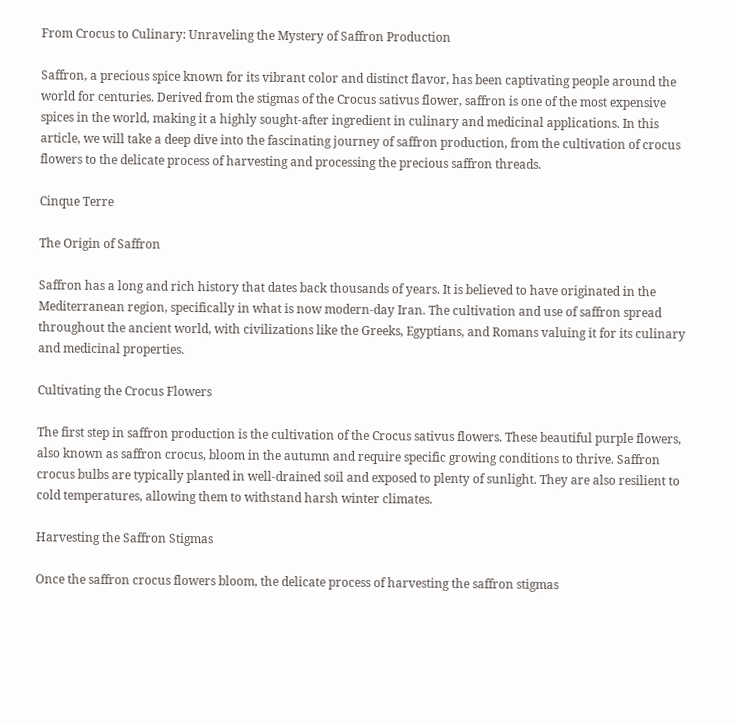From Crocus to Culinary: Unraveling the Mystery of Saffron Production

Saffron, a precious spice known for its vibrant color and distinct flavor, has been captivating people around the world for centuries. Derived from the stigmas of the Crocus sativus flower, saffron is one of the most expensive spices in the world, making it a highly sought-after ingredient in culinary and medicinal applications. In this article, we will take a deep dive into the fascinating journey of saffron production, from the cultivation of crocus flowers to the delicate process of harvesting and processing the precious saffron threads.

Cinque Terre

The Origin of Saffron

Saffron has a long and rich history that dates back thousands of years. It is believed to have originated in the Mediterranean region, specifically in what is now modern-day Iran. The cultivation and use of saffron spread throughout the ancient world, with civilizations like the Greeks, Egyptians, and Romans valuing it for its culinary and medicinal properties.

Cultivating the Crocus Flowers

The first step in saffron production is the cultivation of the Crocus sativus flowers. These beautiful purple flowers, also known as saffron crocus, bloom in the autumn and require specific growing conditions to thrive. Saffron crocus bulbs are typically planted in well-drained soil and exposed to plenty of sunlight. They are also resilient to cold temperatures, allowing them to withstand harsh winter climates.

Harvesting the Saffron Stigmas

Once the saffron crocus flowers bloom, the delicate process of harvesting the saffron stigmas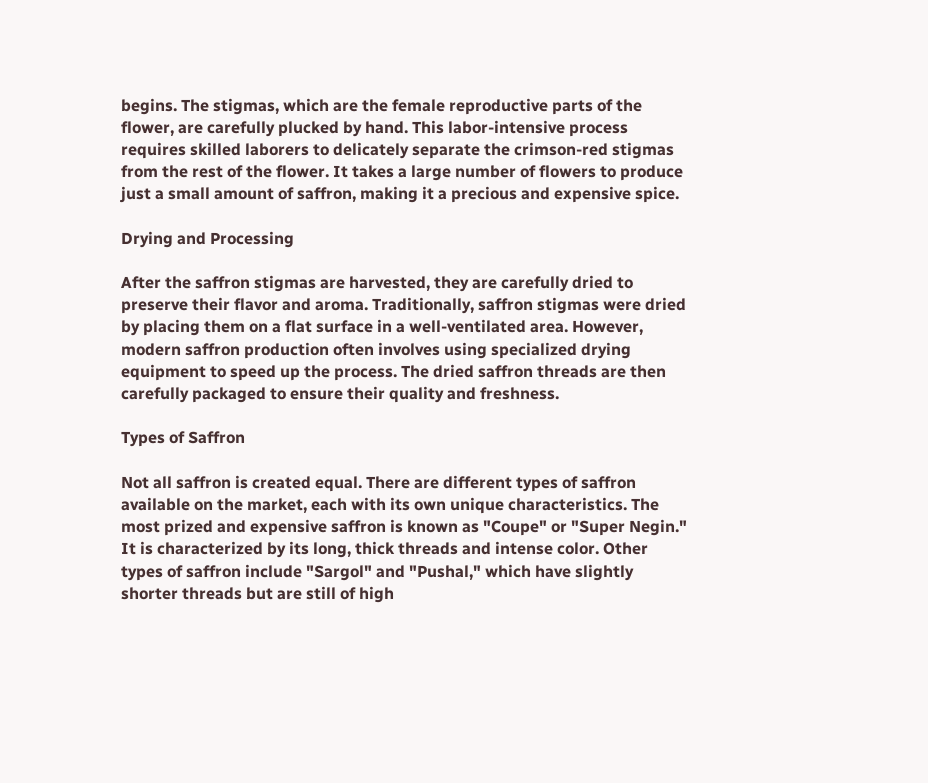begins. The stigmas, which are the female reproductive parts of the flower, are carefully plucked by hand. This labor-intensive process requires skilled laborers to delicately separate the crimson-red stigmas from the rest of the flower. It takes a large number of flowers to produce just a small amount of saffron, making it a precious and expensive spice.

Drying and Processing

After the saffron stigmas are harvested, they are carefully dried to preserve their flavor and aroma. Traditionally, saffron stigmas were dried by placing them on a flat surface in a well-ventilated area. However, modern saffron production often involves using specialized drying equipment to speed up the process. The dried saffron threads are then carefully packaged to ensure their quality and freshness.

Types of Saffron

Not all saffron is created equal. There are different types of saffron available on the market, each with its own unique characteristics. The most prized and expensive saffron is known as "Coupe" or "Super Negin." It is characterized by its long, thick threads and intense color. Other types of saffron include "Sargol" and "Pushal," which have slightly shorter threads but are still of high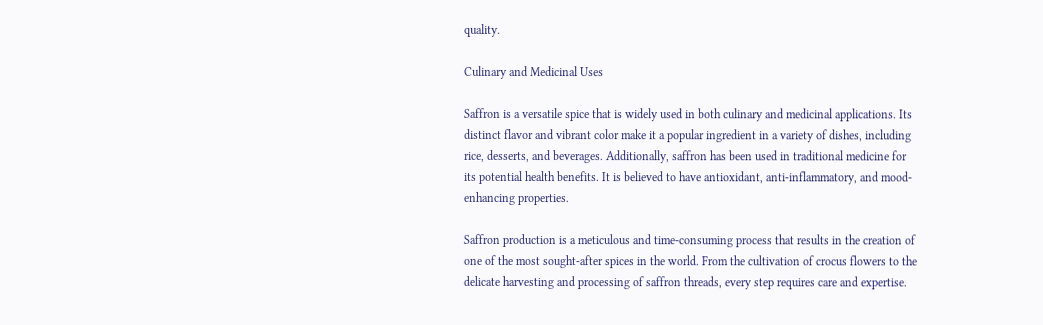quality.

Culinary and Medicinal Uses

Saffron is a versatile spice that is widely used in both culinary and medicinal applications. Its distinct flavor and vibrant color make it a popular ingredient in a variety of dishes, including rice, desserts, and beverages. Additionally, saffron has been used in traditional medicine for its potential health benefits. It is believed to have antioxidant, anti-inflammatory, and mood-enhancing properties.

Saffron production is a meticulous and time-consuming process that results in the creation of one of the most sought-after spices in the world. From the cultivation of crocus flowers to the delicate harvesting and processing of saffron threads, every step requires care and expertise.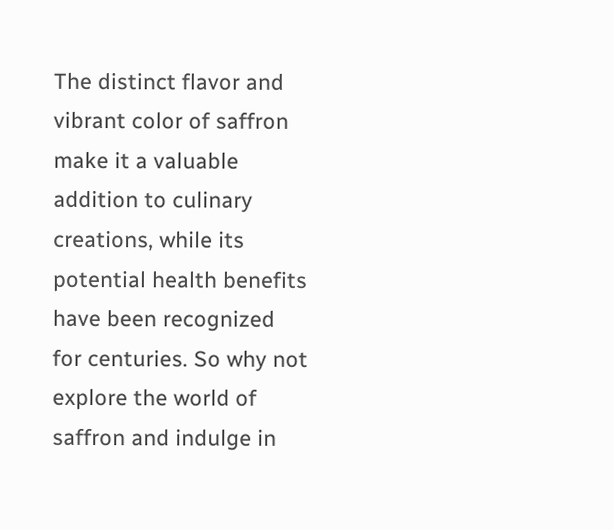The distinct flavor and vibrant color of saffron make it a valuable addition to culinary creations, while its potential health benefits have been recognized for centuries. So why not explore the world of saffron and indulge in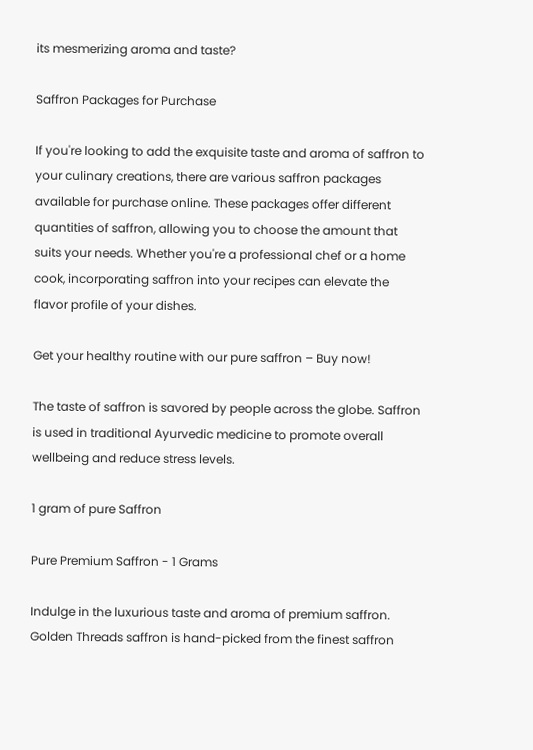its mesmerizing aroma and taste?

Saffron Packages for Purchase

If you're looking to add the exquisite taste and aroma of saffron to your culinary creations, there are various saffron packages available for purchase online. These packages offer different quantities of saffron, allowing you to choose the amount that suits your needs. Whether you're a professional chef or a home cook, incorporating saffron into your recipes can elevate the flavor profile of your dishes.

Get your healthy routine with our pure saffron – Buy now!

The taste of saffron is savored by people across the globe. Saffron is used in traditional Ayurvedic medicine to promote overall wellbeing and reduce stress levels.

1 gram of pure Saffron

Pure Premium Saffron - 1 Grams

Indulge in the luxurious taste and aroma of premium saffron. Golden Threads saffron is hand-picked from the finest saffron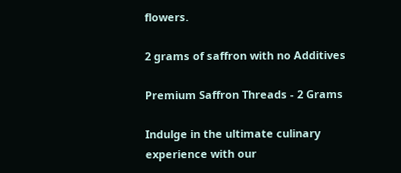flowers.

2 grams of saffron with no Additives

Premium Saffron Threads - 2 Grams

Indulge in the ultimate culinary experience with our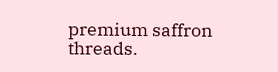premium saffron threads.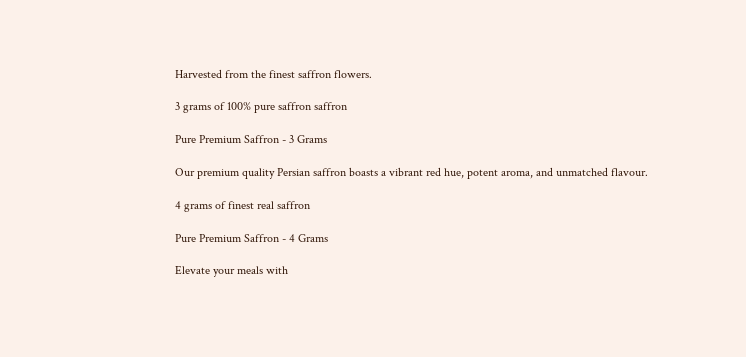Harvested from the finest saffron flowers.

3 grams of 100% pure saffron saffron

Pure Premium Saffron - 3 Grams

Our premium quality Persian saffron boasts a vibrant red hue, potent aroma, and unmatched flavour.

4 grams of finest real saffron

Pure Premium Saffron - 4 Grams

Elevate your meals with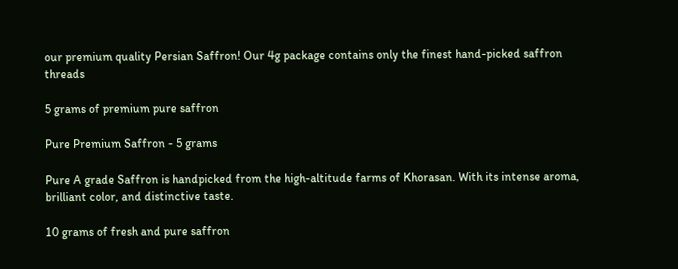our premium quality Persian Saffron! Our 4g package contains only the finest hand-picked saffron threads

5 grams of premium pure saffron

Pure Premium Saffron - 5 grams

Pure A grade Saffron is handpicked from the high-altitude farms of Khorasan. With its intense aroma, brilliant color, and distinctive taste.

10 grams of fresh and pure saffron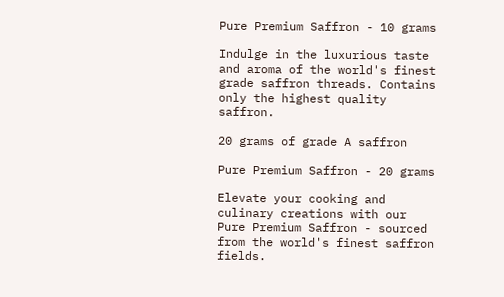Pure Premium Saffron - 10 grams

Indulge in the luxurious taste and aroma of the world's finest grade saffron threads. Contains only the highest quality saffron.

20 grams of grade A saffron

Pure Premium Saffron - 20 grams

Elevate your cooking and culinary creations with our Pure Premium Saffron - sourced from the world's finest saffron fields.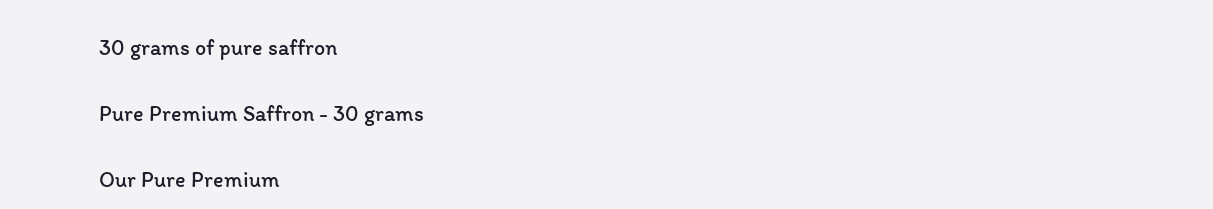30 grams of pure saffron

Pure Premium Saffron - 30 grams

Our Pure Premium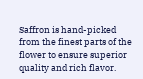Saffron is hand-picked from the finest parts of the flower to ensure superior quality and rich flavor.